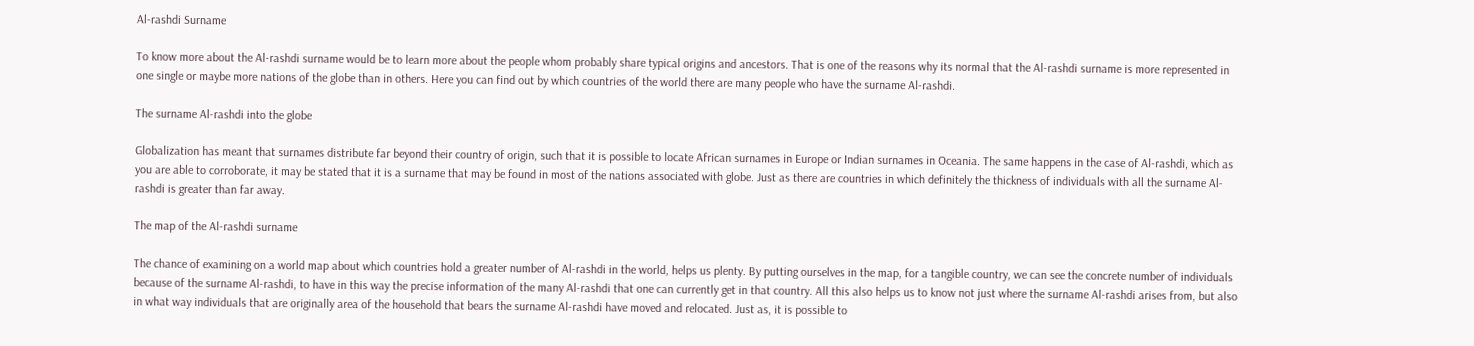Al-rashdi Surname

To know more about the Al-rashdi surname would be to learn more about the people whom probably share typical origins and ancestors. That is one of the reasons why its normal that the Al-rashdi surname is more represented in one single or maybe more nations of the globe than in others. Here you can find out by which countries of the world there are many people who have the surname Al-rashdi.

The surname Al-rashdi into the globe

Globalization has meant that surnames distribute far beyond their country of origin, such that it is possible to locate African surnames in Europe or Indian surnames in Oceania. The same happens in the case of Al-rashdi, which as you are able to corroborate, it may be stated that it is a surname that may be found in most of the nations associated with globe. Just as there are countries in which definitely the thickness of individuals with all the surname Al-rashdi is greater than far away.

The map of the Al-rashdi surname

The chance of examining on a world map about which countries hold a greater number of Al-rashdi in the world, helps us plenty. By putting ourselves in the map, for a tangible country, we can see the concrete number of individuals because of the surname Al-rashdi, to have in this way the precise information of the many Al-rashdi that one can currently get in that country. All this also helps us to know not just where the surname Al-rashdi arises from, but also in what way individuals that are originally area of the household that bears the surname Al-rashdi have moved and relocated. Just as, it is possible to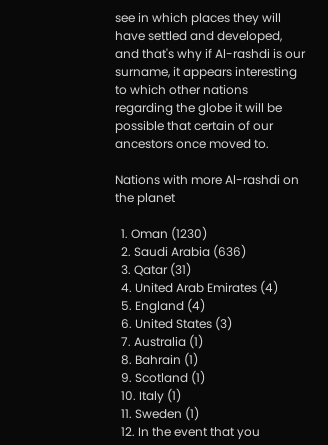see in which places they will have settled and developed, and that's why if Al-rashdi is our surname, it appears interesting to which other nations regarding the globe it will be possible that certain of our ancestors once moved to.

Nations with more Al-rashdi on the planet

  1. Oman (1230)
  2. Saudi Arabia (636)
  3. Qatar (31)
  4. United Arab Emirates (4)
  5. England (4)
  6. United States (3)
  7. Australia (1)
  8. Bahrain (1)
  9. Scotland (1)
  10. Italy (1)
  11. Sweden (1)
  12. In the event that you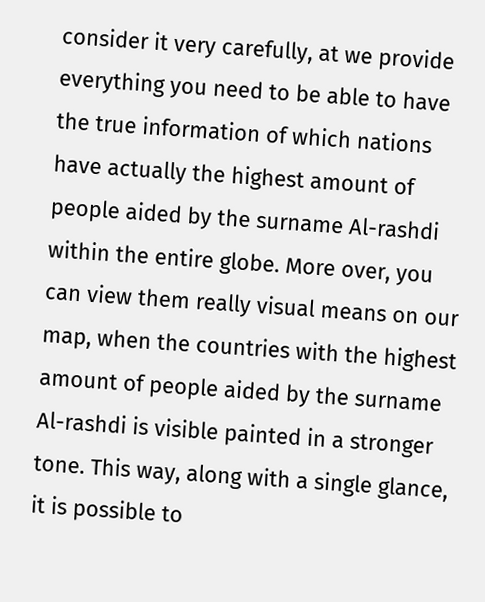consider it very carefully, at we provide everything you need to be able to have the true information of which nations have actually the highest amount of people aided by the surname Al-rashdi within the entire globe. More over, you can view them really visual means on our map, when the countries with the highest amount of people aided by the surname Al-rashdi is visible painted in a stronger tone. This way, along with a single glance, it is possible to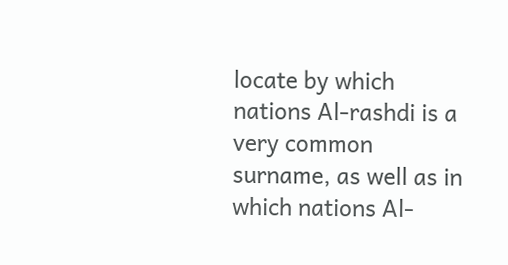locate by which nations Al-rashdi is a very common surname, as well as in which nations Al-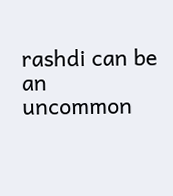rashdi can be an uncommon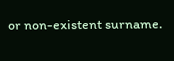or non-existent surname.